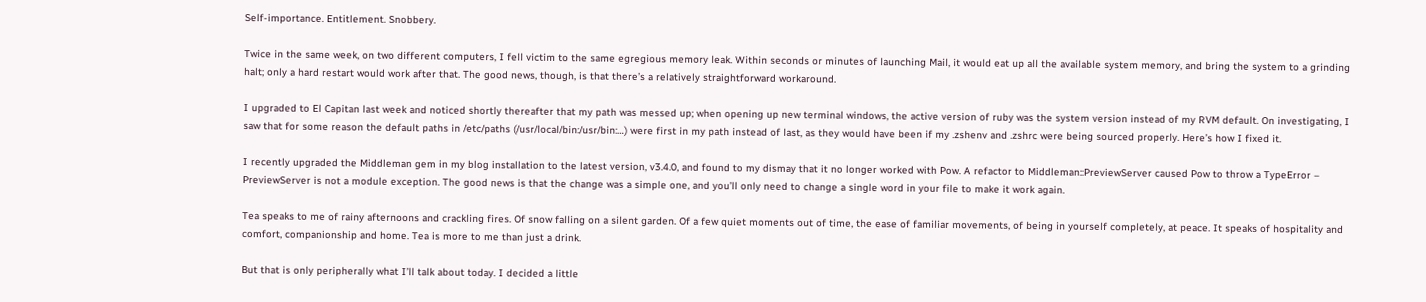Self-importance. Entitlement. Snobbery.

Twice in the same week, on two different computers, I fell victim to the same egregious memory leak. Within seconds or minutes of launching Mail, it would eat up all the available system memory, and bring the system to a grinding halt; only a hard restart would work after that. The good news, though, is that there’s a relatively straightforward workaround.

I upgraded to El Capitan last week and noticed shortly thereafter that my path was messed up; when opening up new terminal windows, the active version of ruby was the system version instead of my RVM default. On investigating, I saw that for some reason the default paths in /etc/paths (/usr/local/bin:/usr/bin:…) were first in my path instead of last, as they would have been if my .zshenv and .zshrc were being sourced properly. Here’s how I fixed it.

I recently upgraded the Middleman gem in my blog installation to the latest version, v3.4.0, and found to my dismay that it no longer worked with Pow. A refactor to Middleman::PreviewServer caused Pow to throw a TypeError – PreviewServer is not a module exception. The good news is that the change was a simple one, and you’ll only need to change a single word in your file to make it work again.

Tea speaks to me of rainy afternoons and crackling fires. Of snow falling on a silent garden. Of a few quiet moments out of time, the ease of familiar movements, of being in yourself completely, at peace. It speaks of hospitality and comfort, companionship and home. Tea is more to me than just a drink.

But that is only peripherally what I’ll talk about today. I decided a little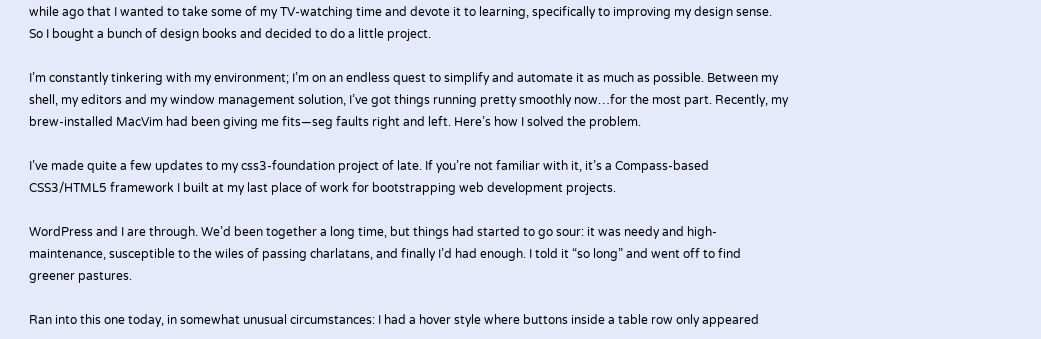while ago that I wanted to take some of my TV-watching time and devote it to learning, specifically to improving my design sense. So I bought a bunch of design books and decided to do a little project.

I’m constantly tinkering with my environment; I’m on an endless quest to simplify and automate it as much as possible. Between my shell, my editors and my window management solution, I’ve got things running pretty smoothly now…for the most part. Recently, my brew-installed MacVim had been giving me fits—seg faults right and left. Here’s how I solved the problem.

I’ve made quite a few updates to my css3-foundation project of late. If you’re not familiar with it, it’s a Compass-based CSS3/HTML5 framework I built at my last place of work for bootstrapping web development projects.

WordPress and I are through. We’d been together a long time, but things had started to go sour: it was needy and high-maintenance, susceptible to the wiles of passing charlatans, and finally I’d had enough. I told it “so long” and went off to find greener pastures.

Ran into this one today, in somewhat unusual circumstances: I had a hover style where buttons inside a table row only appeared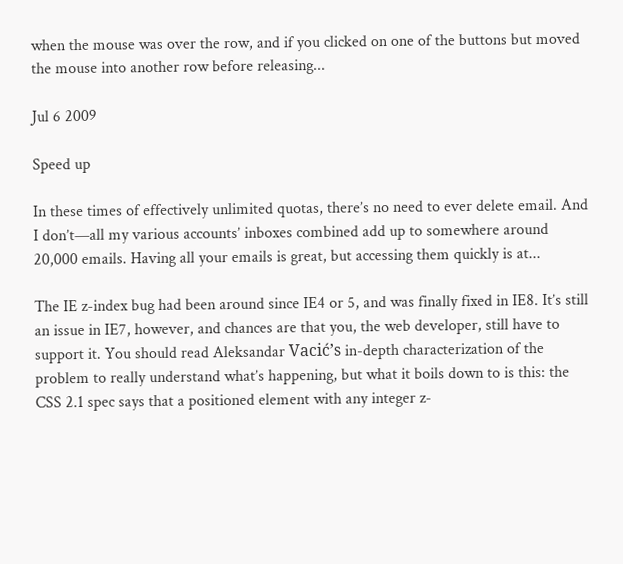when the mouse was over the row, and if you clicked on one of the buttons but moved the mouse into another row before releasing...

Jul 6 2009

Speed up

In these times of effectively unlimited quotas, there’s no need to ever delete email. And I don’t—all my various accounts’ inboxes combined add up to somewhere around 20,000 emails. Having all your emails is great, but accessing them quickly is at...

The IE z-index bug had been around since IE4 or 5, and was finally fixed in IE8. It’s still an issue in IE7, however, and chances are that you, the web developer, still have to support it. You should read Aleksandar Vacić’s in-depth characterization of the problem to really understand what’s happening, but what it boils down to is this: the CSS 2.1 spec says that a positioned element with any integer z-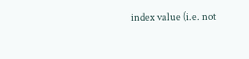index value (i.e. not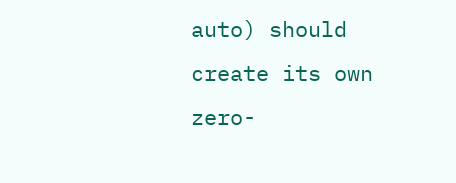auto) should create its own zero-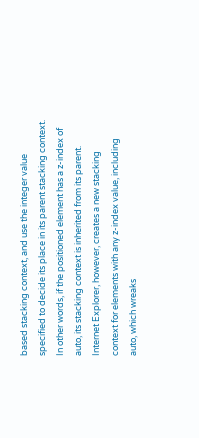based stacking context, and use the integer value specified to decide its place in its parent stacking context. In other words, if the positioned element has a z-index of auto, its stacking context is inherited from its parent. Internet Explorer, however, creates a new stacking context for elements with any z-index value, including auto, which wreaks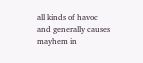all kinds of havoc and generally causes mayhem in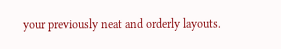your previously neat and orderly layouts.